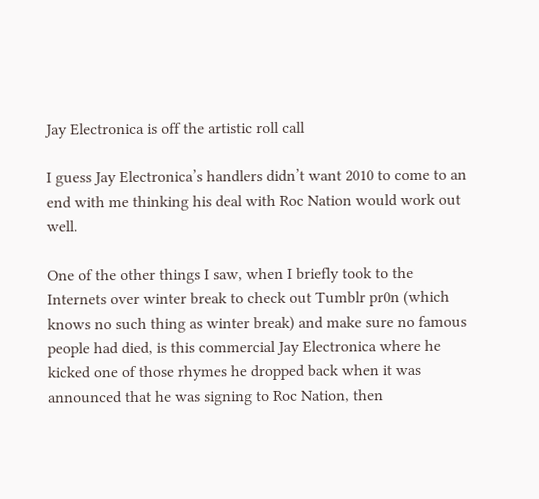Jay Electronica is off the artistic roll call

I guess Jay Electronica’s handlers didn’t want 2010 to come to an end with me thinking his deal with Roc Nation would work out well.

One of the other things I saw, when I briefly took to the Internets over winter break to check out Tumblr pr0n (which knows no such thing as winter break) and make sure no famous people had died, is this commercial Jay Electronica where he kicked one of those rhymes he dropped back when it was announced that he was signing to Roc Nation, then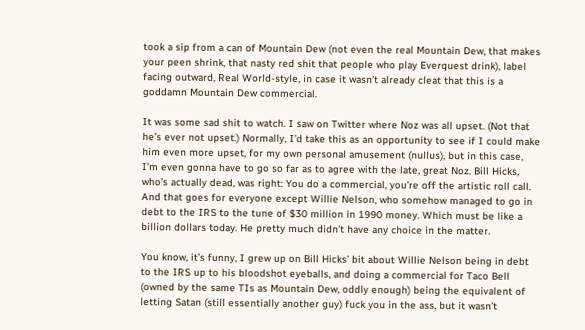took a sip from a can of Mountain Dew (not even the real Mountain Dew, that makes your peen shrink, that nasty red shit that people who play Everquest drink), label facing outward, Real World-style, in case it wasn’t already cleat that this is a goddamn Mountain Dew commercial.

It was some sad shit to watch. I saw on Twitter where Noz was all upset. (Not that he’s ever not upset.) Normally, I’d take this as an opportunity to see if I could make him even more upset, for my own personal amusement (nullus), but in this case, I’m even gonna have to go so far as to agree with the late, great Noz. Bill Hicks, who’s actually dead, was right: You do a commercial, you’re off the artistic roll call. And that goes for everyone except Willie Nelson, who somehow managed to go in debt to the IRS to the tune of $30 million in 1990 money. Which must be like a billion dollars today. He pretty much didn’t have any choice in the matter.

You know, it’s funny, I grew up on Bill Hicks’ bit about Willie Nelson being in debt to the IRS up to his bloodshot eyeballs, and doing a commercial for Taco Bell (owned by the same TIs as Mountain Dew, oddly enough) being the equivalent of letting Satan (still essentially another guy) fuck you in the ass, but it wasn’t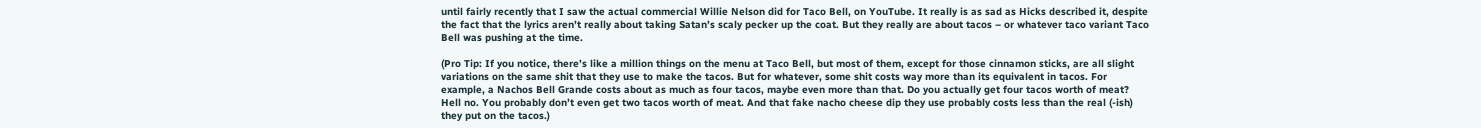until fairly recently that I saw the actual commercial Willie Nelson did for Taco Bell, on YouTube. It really is as sad as Hicks described it, despite the fact that the lyrics aren’t really about taking Satan’s scaly pecker up the coat. But they really are about tacos – or whatever taco variant Taco Bell was pushing at the time.

(Pro Tip: If you notice, there’s like a million things on the menu at Taco Bell, but most of them, except for those cinnamon sticks, are all slight variations on the same shit that they use to make the tacos. But for whatever, some shit costs way more than its equivalent in tacos. For example, a Nachos Bell Grande costs about as much as four tacos, maybe even more than that. Do you actually get four tacos worth of meat? Hell no. You probably don’t even get two tacos worth of meat. And that fake nacho cheese dip they use probably costs less than the real (-ish) they put on the tacos.)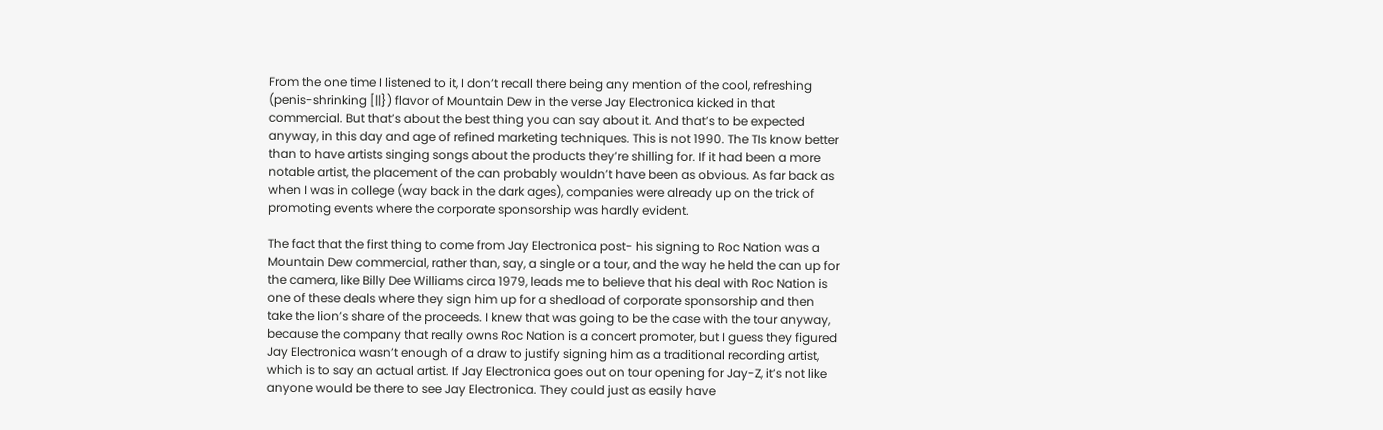From the one time I listened to it, I don’t recall there being any mention of the cool, refreshing (penis-shrinking [||}) flavor of Mountain Dew in the verse Jay Electronica kicked in that commercial. But that’s about the best thing you can say about it. And that’s to be expected anyway, in this day and age of refined marketing techniques. This is not 1990. The TIs know better than to have artists singing songs about the products they’re shilling for. If it had been a more notable artist, the placement of the can probably wouldn’t have been as obvious. As far back as when I was in college (way back in the dark ages), companies were already up on the trick of promoting events where the corporate sponsorship was hardly evident.

The fact that the first thing to come from Jay Electronica post- his signing to Roc Nation was a Mountain Dew commercial, rather than, say, a single or a tour, and the way he held the can up for the camera, like Billy Dee Williams circa 1979, leads me to believe that his deal with Roc Nation is one of these deals where they sign him up for a shedload of corporate sponsorship and then take the lion’s share of the proceeds. I knew that was going to be the case with the tour anyway, because the company that really owns Roc Nation is a concert promoter, but I guess they figured Jay Electronica wasn’t enough of a draw to justify signing him as a traditional recording artist, which is to say an actual artist. If Jay Electronica goes out on tour opening for Jay-Z, it’s not like anyone would be there to see Jay Electronica. They could just as easily have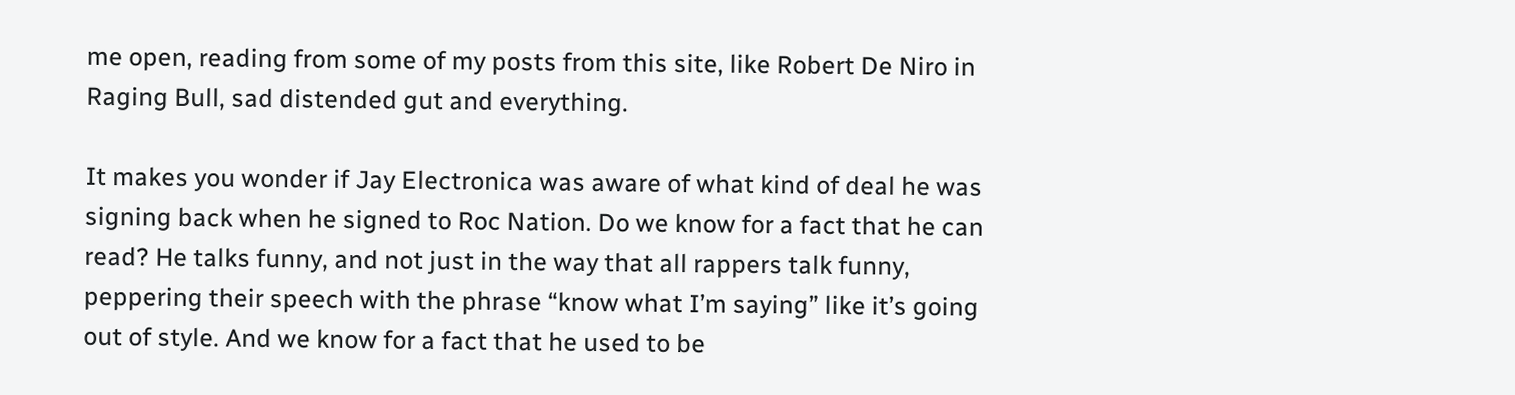me open, reading from some of my posts from this site, like Robert De Niro in Raging Bull, sad distended gut and everything.

It makes you wonder if Jay Electronica was aware of what kind of deal he was signing back when he signed to Roc Nation. Do we know for a fact that he can read? He talks funny, and not just in the way that all rappers talk funny, peppering their speech with the phrase “know what I’m saying” like it’s going out of style. And we know for a fact that he used to be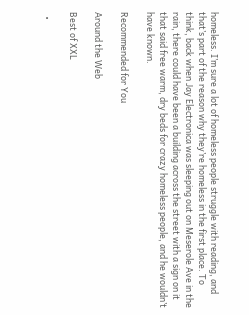homeless. I’m sure a lot of homeless people struggle with reading, and that’s part of the reason why they’re homeless in the first place. To think, back when Jay Electronica was sleeping out on Meserole Ave in the rain, there could have been a building across the street with a sign on it that said free warm, dry beds for crazy homeless people, and he wouldn’t have known.

Recommended for You

Around the Web

Best of XXL

  •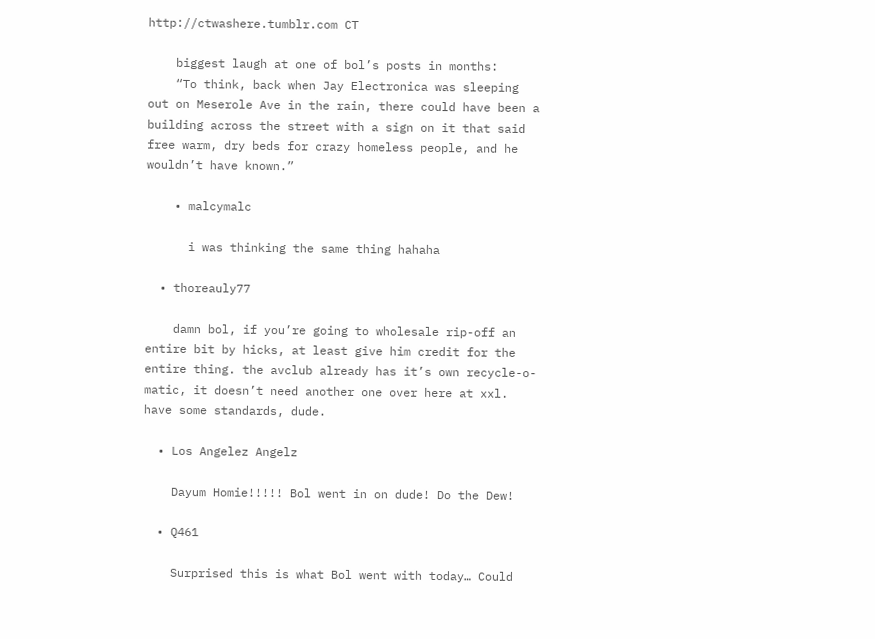http://ctwashere.tumblr.com CT

    biggest laugh at one of bol’s posts in months:
    “To think, back when Jay Electronica was sleeping out on Meserole Ave in the rain, there could have been a building across the street with a sign on it that said free warm, dry beds for crazy homeless people, and he wouldn’t have known.”

    • malcymalc

      i was thinking the same thing hahaha

  • thoreauly77

    damn bol, if you’re going to wholesale rip-off an entire bit by hicks, at least give him credit for the entire thing. the avclub already has it’s own recycle-o-matic, it doesn’t need another one over here at xxl. have some standards, dude.

  • Los Angelez Angelz

    Dayum Homie!!!!! Bol went in on dude! Do the Dew!

  • Q461

    Surprised this is what Bol went with today… Could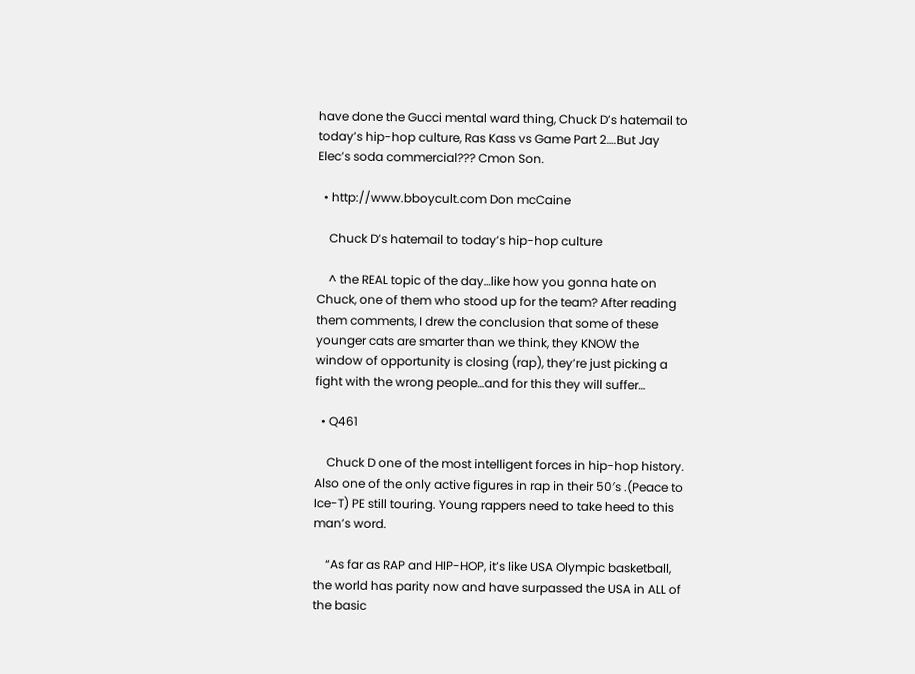have done the Gucci mental ward thing, Chuck D’s hatemail to today’s hip-hop culture, Ras Kass vs Game Part 2….But Jay Elec’s soda commercial??? Cmon Son.

  • http://www.bboycult.com Don mcCaine

    Chuck D’s hatemail to today’s hip-hop culture

    ^ the REAL topic of the day…like how you gonna hate on Chuck, one of them who stood up for the team? After reading them comments, I drew the conclusion that some of these younger cats are smarter than we think, they KNOW the window of opportunity is closing (rap), they’re just picking a fight with the wrong people…and for this they will suffer…

  • Q461

    Chuck D one of the most intelligent forces in hip-hop history. Also one of the only active figures in rap in their 50′s .(Peace to Ice-T) PE still touring. Young rappers need to take heed to this man’s word.

    “As far as RAP and HIP-HOP, it’s like USA Olympic basketball, the world has parity now and have surpassed the USA in ALL of the basic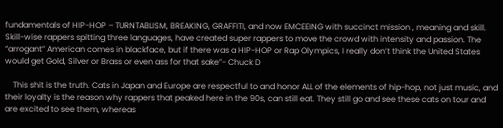fundamentals of HIP-HOP – TURNTABLISM, BREAKING, GRAFFITI, and now EMCEEING with succinct mission , meaning and skill. Skill-wise rappers spitting three languages, have created super rappers to move the crowd with intensity and passion. The “arrogant” American comes in blackface, but if there was a HIP-HOP or Rap Olympics, I really don’t think the United States would get Gold, Silver or Brass or even ass for that sake”- Chuck D

    This shit is the truth. Cats in Japan and Europe are respectful to and honor ALL of the elements of hip-hop, not just music, and their loyalty is the reason why rappers that peaked here in the 90s, can still eat. They still go and see these cats on tour and are excited to see them, whereas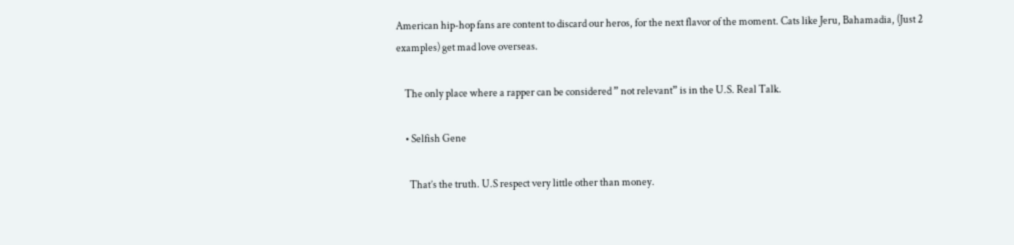American hip-hop fans are content to discard our heros, for the next flavor of the moment. Cats like Jeru, Bahamadia, (Just 2 examples) get mad love overseas.

    The only place where a rapper can be considered ” not relevant” is in the U.S. Real Talk.

    • Selfish Gene

      That’s the truth. U.S respect very little other than money.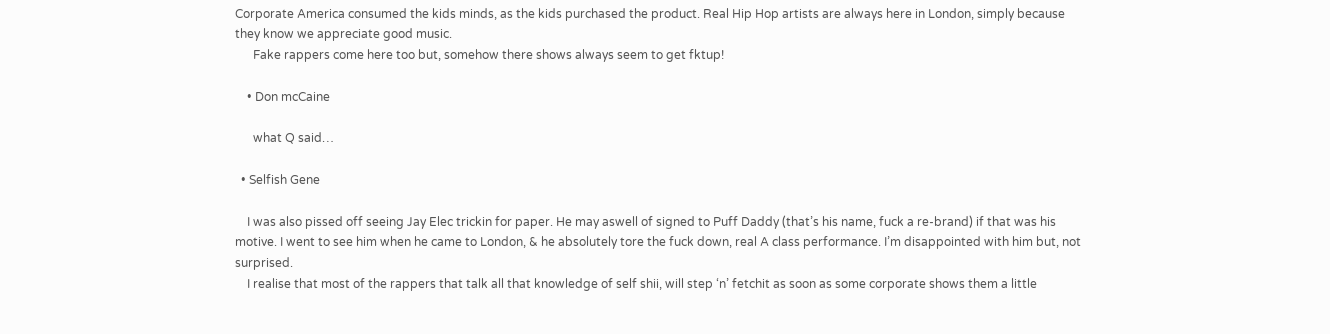Corporate America consumed the kids minds, as the kids purchased the product. Real Hip Hop artists are always here in London, simply because they know we appreciate good music.
      Fake rappers come here too but, somehow there shows always seem to get fktup!

    • Don mcCaine

      what Q said…

  • Selfish Gene

    I was also pissed off seeing Jay Elec trickin for paper. He may aswell of signed to Puff Daddy (that’s his name, fuck a re-brand) if that was his motive. I went to see him when he came to London, & he absolutely tore the fuck down, real A class performance. I’m disappointed with him but, not surprised.
    I realise that most of the rappers that talk all that knowledge of self shii, will step ‘n’ fetchit as soon as some corporate shows them a little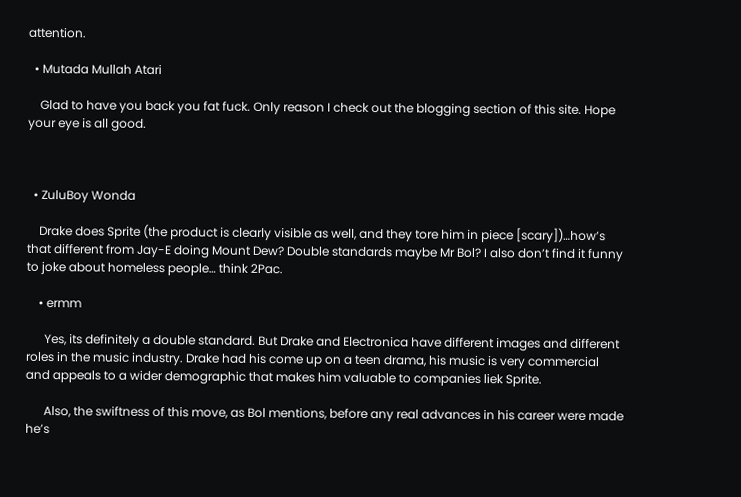attention.

  • Mutada Mullah Atari

    Glad to have you back you fat fuck. Only reason I check out the blogging section of this site. Hope your eye is all good.



  • ZuluBoy Wonda

    Drake does Sprite (the product is clearly visible as well, and they tore him in piece [scary])…how’s that different from Jay-E doing Mount Dew? Double standards maybe Mr Bol? I also don’t find it funny to joke about homeless people… think 2Pac.

    • ermm

      Yes, its definitely a double standard. But Drake and Electronica have different images and different roles in the music industry. Drake had his come up on a teen drama, his music is very commercial and appeals to a wider demographic that makes him valuable to companies liek Sprite.

      Also, the swiftness of this move, as Bol mentions, before any real advances in his career were made he’s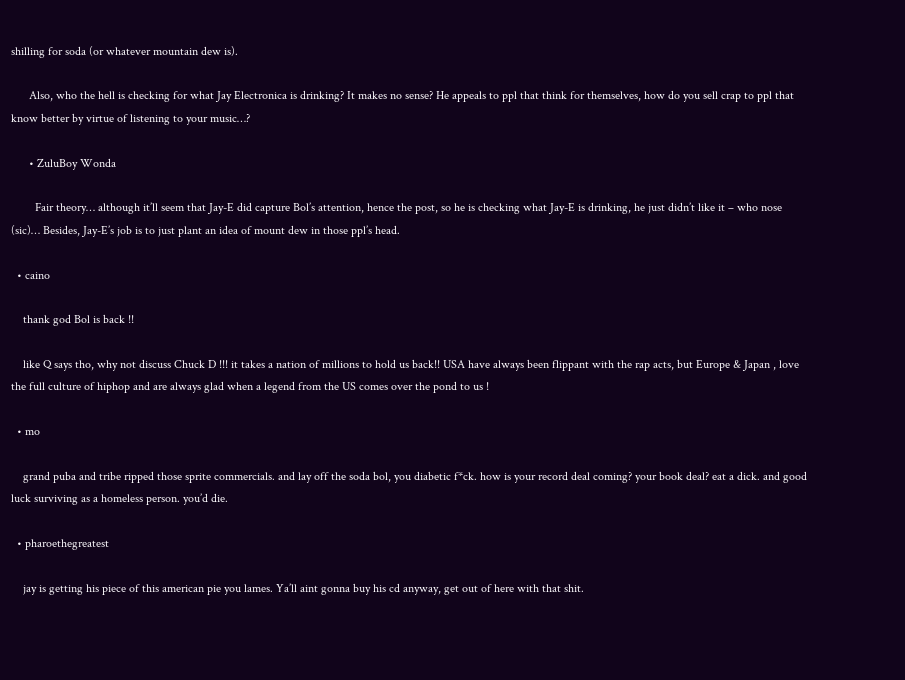shilling for soda (or whatever mountain dew is).

      Also, who the hell is checking for what Jay Electronica is drinking? It makes no sense? He appeals to ppl that think for themselves, how do you sell crap to ppl that know better by virtue of listening to your music…?

      • ZuluBoy Wonda

        Fair theory… although it’ll seem that Jay-E did capture Bol’s attention, hence the post, so he is checking what Jay-E is drinking, he just didn’t like it – who nose (sic)… Besides, Jay-E’s job is to just plant an idea of mount dew in those ppl’s head.

  • caino

    thank god Bol is back !!

    like Q says tho, why not discuss Chuck D !!! it takes a nation of millions to hold us back!! USA have always been flippant with the rap acts, but Europe & Japan , love the full culture of hiphop and are always glad when a legend from the US comes over the pond to us !

  • mo

    grand puba and tribe ripped those sprite commercials. and lay off the soda bol, you diabetic f*ck. how is your record deal coming? your book deal? eat a dick. and good luck surviving as a homeless person. you’d die.

  • pharoethegreatest

    jay is getting his piece of this american pie you lames. Ya’ll aint gonna buy his cd anyway, get out of here with that shit.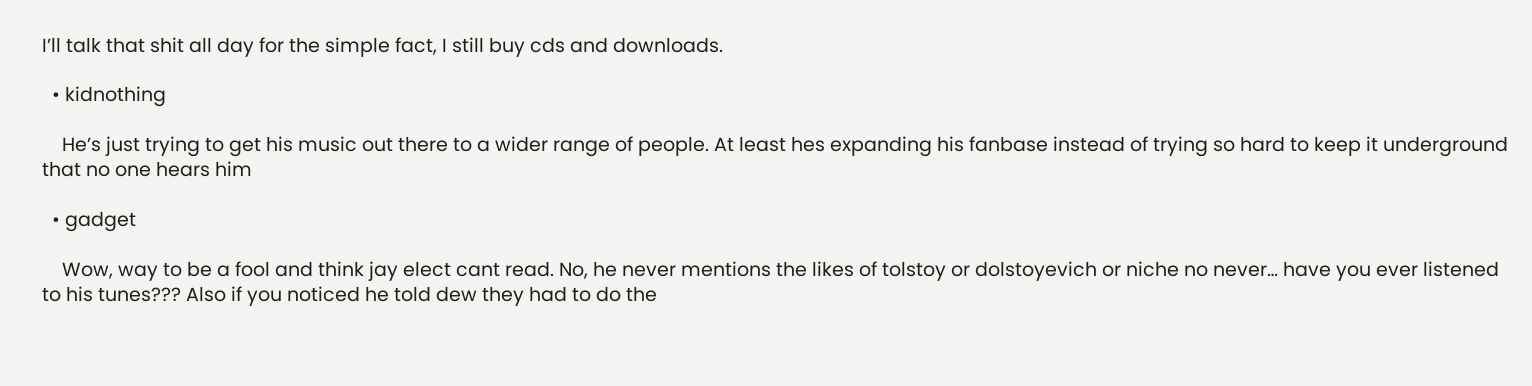I’ll talk that shit all day for the simple fact, I still buy cds and downloads.

  • kidnothing

    He’s just trying to get his music out there to a wider range of people. At least hes expanding his fanbase instead of trying so hard to keep it underground that no one hears him

  • gadget

    Wow, way to be a fool and think jay elect cant read. No, he never mentions the likes of tolstoy or dolstoyevich or niche no never… have you ever listened to his tunes??? Also if you noticed he told dew they had to do the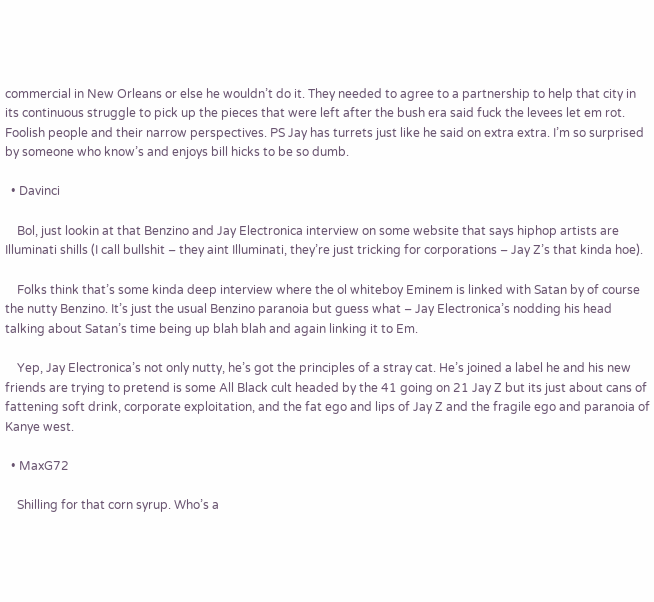commercial in New Orleans or else he wouldn’t do it. They needed to agree to a partnership to help that city in its continuous struggle to pick up the pieces that were left after the bush era said fuck the levees let em rot. Foolish people and their narrow perspectives. PS Jay has turrets just like he said on extra extra. I’m so surprised by someone who know’s and enjoys bill hicks to be so dumb.

  • Davinci

    Bol, just lookin at that Benzino and Jay Electronica interview on some website that says hiphop artists are Illuminati shills (I call bullshit – they aint Illuminati, they’re just tricking for corporations – Jay Z’s that kinda hoe).

    Folks think that’s some kinda deep interview where the ol whiteboy Eminem is linked with Satan by of course the nutty Benzino. It’s just the usual Benzino paranoia but guess what – Jay Electronica’s nodding his head talking about Satan’s time being up blah blah and again linking it to Em.

    Yep, Jay Electronica’s not only nutty, he’s got the principles of a stray cat. He’s joined a label he and his new friends are trying to pretend is some All Black cult headed by the 41 going on 21 Jay Z but its just about cans of fattening soft drink, corporate exploitation, and the fat ego and lips of Jay Z and the fragile ego and paranoia of Kanye west.

  • MaxG72

    Shilling for that corn syrup. Who’s a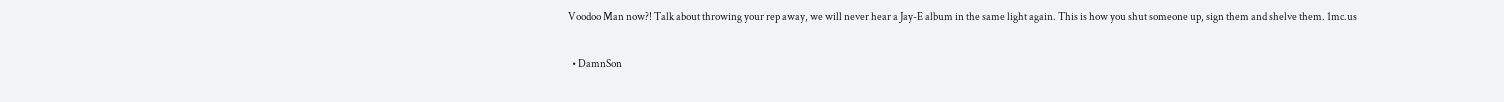Voodoo Man now?! Talk about throwing your rep away, we will never hear a Jay-E album in the same light again. This is how you shut someone up, sign them and shelve them. 1mc.us

  • DamnSon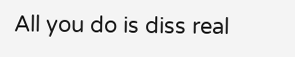All you do is diss real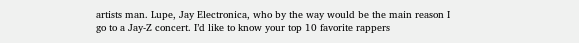artists man. Lupe, Jay Electronica, who by the way would be the main reason I go to a Jay-Z concert. I’d like to know your top 10 favorite rappers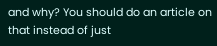and why? You should do an article on that instead of just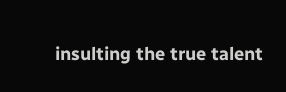insulting the true talent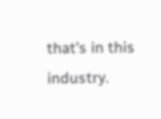that’s in this industry.